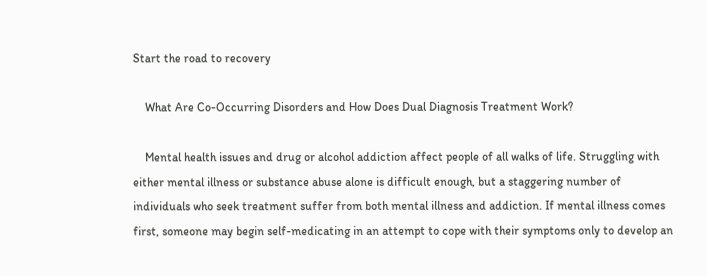Start the road to recovery

    What Are Co-Occurring Disorders and How Does Dual Diagnosis Treatment Work?

    Mental health issues and drug or alcohol addiction affect people of all walks of life. Struggling with either mental illness or substance abuse alone is difficult enough, but a staggering number of individuals who seek treatment suffer from both mental illness and addiction. If mental illness comes first, someone may begin self-medicating in an attempt to cope with their symptoms only to develop an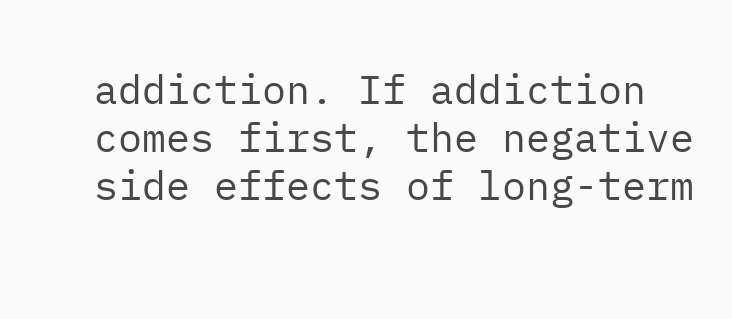addiction. If addiction comes first, the negative side effects of long-term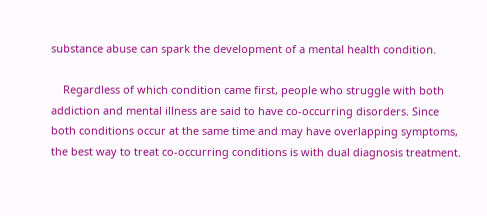substance abuse can spark the development of a mental health condition.

    Regardless of which condition came first, people who struggle with both addiction and mental illness are said to have co-occurring disorders. Since both conditions occur at the same time and may have overlapping symptoms, the best way to treat co-occurring conditions is with dual diagnosis treatment.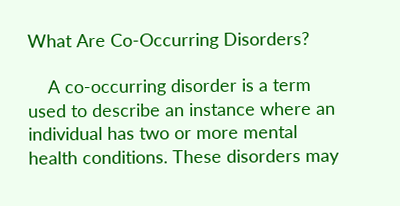What Are Co-Occurring Disorders?

    A co-occurring disorder is a term used to describe an instance where an individual has two or more mental health conditions. These disorders may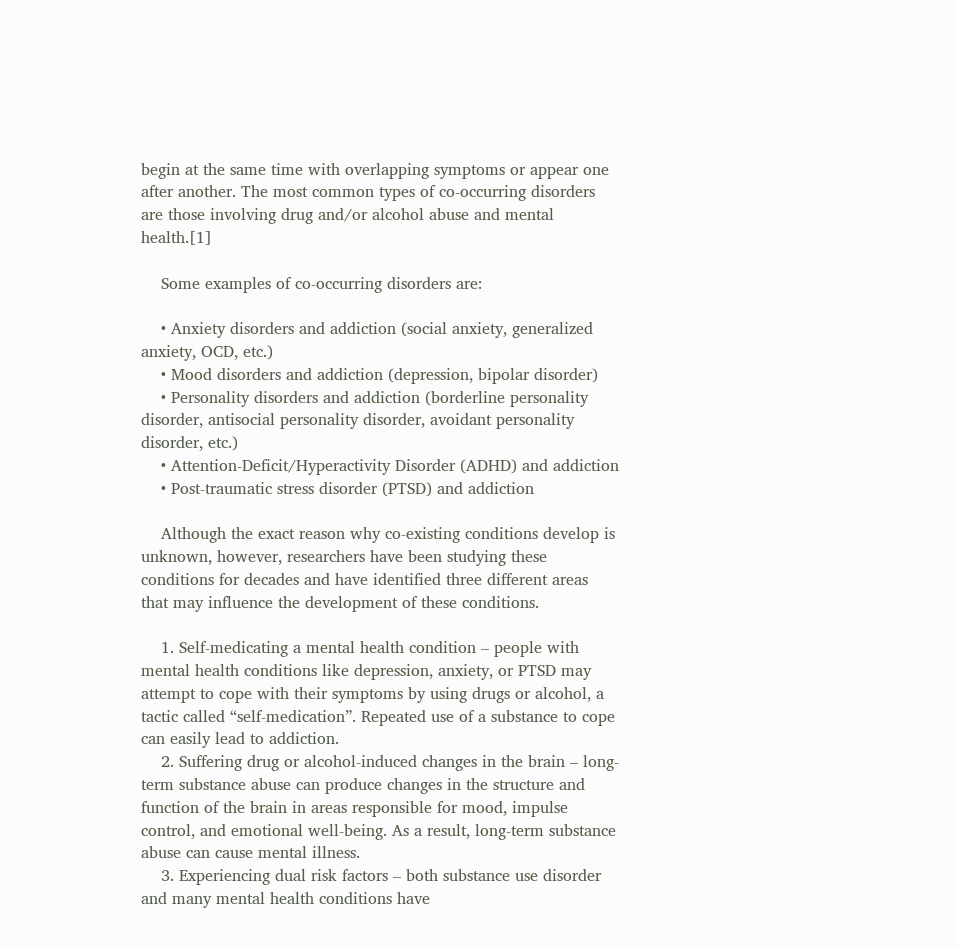begin at the same time with overlapping symptoms or appear one after another. The most common types of co-occurring disorders are those involving drug and/or alcohol abuse and mental health.[1]

    Some examples of co-occurring disorders are:

    • Anxiety disorders and addiction (social anxiety, generalized anxiety, OCD, etc.)
    • Mood disorders and addiction (depression, bipolar disorder)
    • Personality disorders and addiction (borderline personality disorder, antisocial personality disorder, avoidant personality disorder, etc.)
    • Attention-Deficit/Hyperactivity Disorder (ADHD) and addiction
    • Post-traumatic stress disorder (PTSD) and addiction

    Although the exact reason why co-existing conditions develop is unknown, however, researchers have been studying these conditions for decades and have identified three different areas that may influence the development of these conditions.

    1. Self-medicating a mental health condition – people with mental health conditions like depression, anxiety, or PTSD may attempt to cope with their symptoms by using drugs or alcohol, a tactic called “self-medication”. Repeated use of a substance to cope can easily lead to addiction.
    2. Suffering drug or alcohol-induced changes in the brain – long-term substance abuse can produce changes in the structure and function of the brain in areas responsible for mood, impulse control, and emotional well-being. As a result, long-term substance abuse can cause mental illness.
    3. Experiencing dual risk factors – both substance use disorder and many mental health conditions have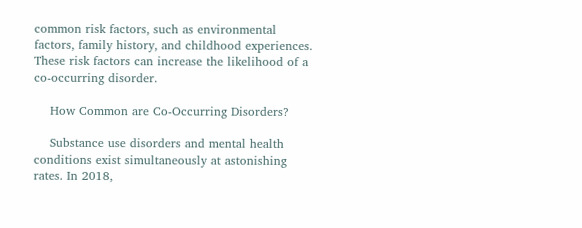common risk factors, such as environmental factors, family history, and childhood experiences. These risk factors can increase the likelihood of a co-occurring disorder.

    How Common are Co-Occurring Disorders?

    Substance use disorders and mental health conditions exist simultaneously at astonishing rates. In 2018,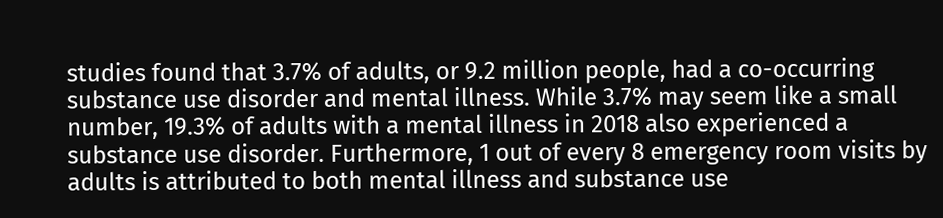studies found that 3.7% of adults, or 9.2 million people, had a co-occurring substance use disorder and mental illness. While 3.7% may seem like a small number, 19.3% of adults with a mental illness in 2018 also experienced a substance use disorder. Furthermore, 1 out of every 8 emergency room visits by adults is attributed to both mental illness and substance use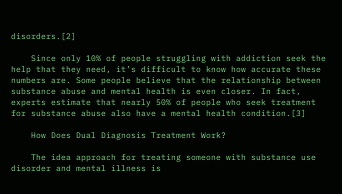disorders.[2]

    Since only 10% of people struggling with addiction seek the help that they need, it’s difficult to know how accurate these numbers are. Some people believe that the relationship between substance abuse and mental health is even closer. In fact, experts estimate that nearly 50% of people who seek treatment for substance abuse also have a mental health condition.[3]

    How Does Dual Diagnosis Treatment Work?

    The idea approach for treating someone with substance use disorder and mental illness is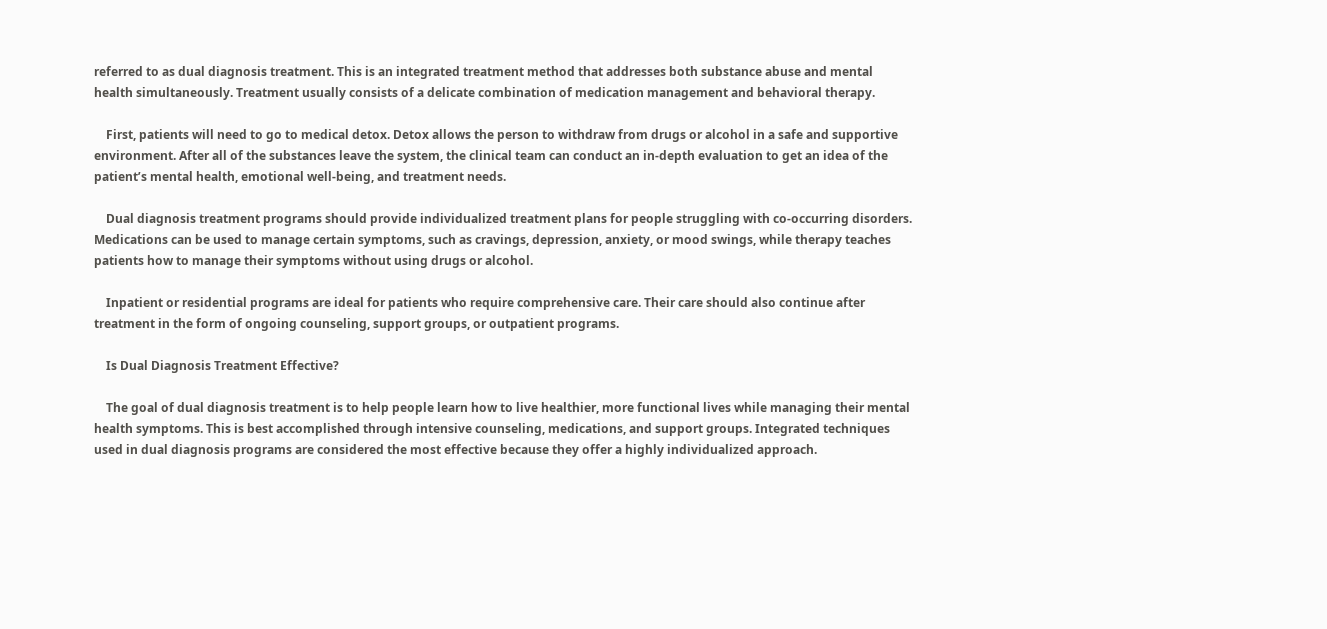referred to as dual diagnosis treatment. This is an integrated treatment method that addresses both substance abuse and mental health simultaneously. Treatment usually consists of a delicate combination of medication management and behavioral therapy.

    First, patients will need to go to medical detox. Detox allows the person to withdraw from drugs or alcohol in a safe and supportive environment. After all of the substances leave the system, the clinical team can conduct an in-depth evaluation to get an idea of the patient’s mental health, emotional well-being, and treatment needs.

    Dual diagnosis treatment programs should provide individualized treatment plans for people struggling with co-occurring disorders. Medications can be used to manage certain symptoms, such as cravings, depression, anxiety, or mood swings, while therapy teaches patients how to manage their symptoms without using drugs or alcohol.

    Inpatient or residential programs are ideal for patients who require comprehensive care. Their care should also continue after treatment in the form of ongoing counseling, support groups, or outpatient programs.

    Is Dual Diagnosis Treatment Effective?

    The goal of dual diagnosis treatment is to help people learn how to live healthier, more functional lives while managing their mental health symptoms. This is best accomplished through intensive counseling, medications, and support groups. Integrated techniques used in dual diagnosis programs are considered the most effective because they offer a highly individualized approach.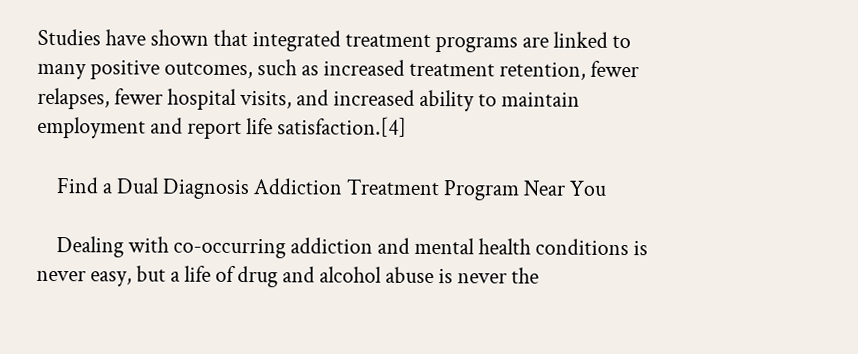Studies have shown that integrated treatment programs are linked to many positive outcomes, such as increased treatment retention, fewer relapses, fewer hospital visits, and increased ability to maintain employment and report life satisfaction.[4]

    Find a Dual Diagnosis Addiction Treatment Program Near You

    Dealing with co-occurring addiction and mental health conditions is never easy, but a life of drug and alcohol abuse is never the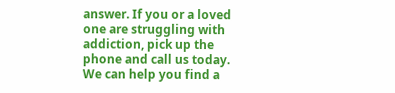answer. If you or a loved one are struggling with addiction, pick up the phone and call us today. We can help you find a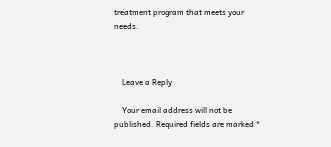treatment program that meets your needs.



    Leave a Reply

    Your email address will not be published. Required fields are marked *